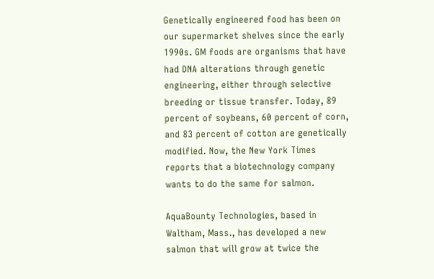Genetically engineered food has been on our supermarket shelves since the early 1990s. GM foods are organisms that have had DNA alterations through genetic engineering, either through selective breeding or tissue transfer. Today, 89 percent of soybeans, 60 percent of corn, and 83 percent of cotton are genetically modified. Now, the New York Times reports that a biotechnology company wants to do the same for salmon.

AquaBounty Technologies, based in Waltham, Mass., has developed a new salmon that will grow at twice the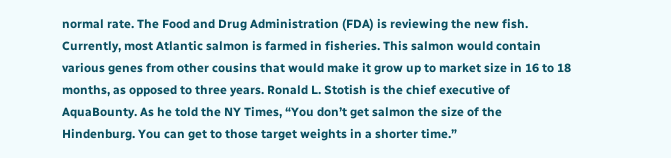normal rate. The Food and Drug Administration (FDA) is reviewing the new fish. Currently, most Atlantic salmon is farmed in fisheries. This salmon would contain various genes from other cousins that would make it grow up to market size in 16 to 18 months, as opposed to three years. Ronald L. Stotish is the chief executive of AquaBounty. As he told the NY Times, “You don’t get salmon the size of the Hindenburg. You can get to those target weights in a shorter time.”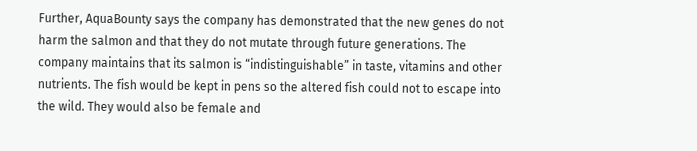Further, AquaBounty says the company has demonstrated that the new genes do not harm the salmon and that they do not mutate through future generations. The company maintains that its salmon is “indistinguishable” in taste, vitamins and other nutrients. The fish would be kept in pens so the altered fish could not to escape into the wild. They would also be female and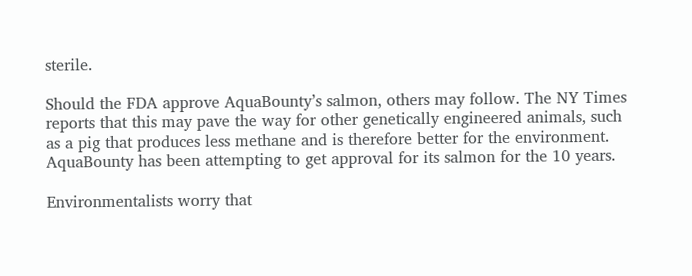sterile.

Should the FDA approve AquaBounty’s salmon, others may follow. The NY Times reports that this may pave the way for other genetically engineered animals, such as a pig that produces less methane and is therefore better for the environment. AquaBounty has been attempting to get approval for its salmon for the 10 years.

Environmentalists worry that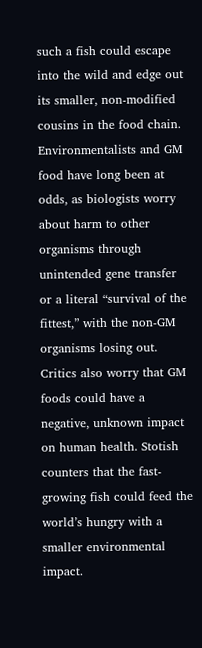such a fish could escape into the wild and edge out its smaller, non-modified cousins in the food chain. Environmentalists and GM food have long been at odds, as biologists worry about harm to other organisms through unintended gene transfer or a literal “survival of the fittest,” with the non-GM organisms losing out. Critics also worry that GM foods could have a negative, unknown impact on human health. Stotish counters that the fast-growing fish could feed the world’s hungry with a smaller environmental impact.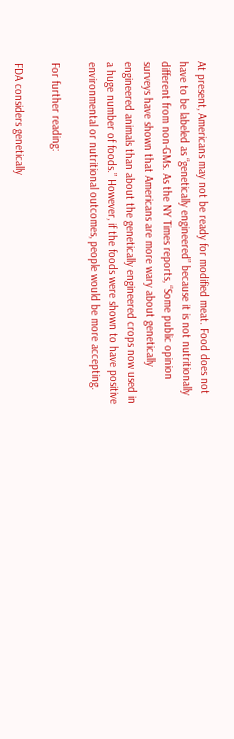At present, Americans may not be ready for modified meat. Food does not have to be labeled as “genetically engineered” because it is not nutritionally different from non-GMs. As the NY Times reports, “Some public opinion surveys have shown that Americans are more wary about genetically engineered animals than about the genetically engineered crops now used in a huge number of foods.” However, if the foods were shown to have positive environmental or nutritional outcomes, people would be more accepting.

For further reading:

FDA considers genetically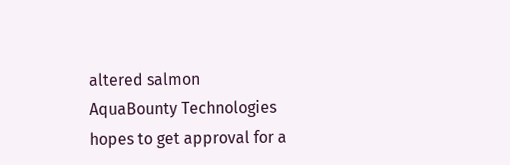altered salmon
AquaBounty Technologies hopes to get approval for a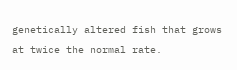genetically altered fish that grows at twice the normal rate.